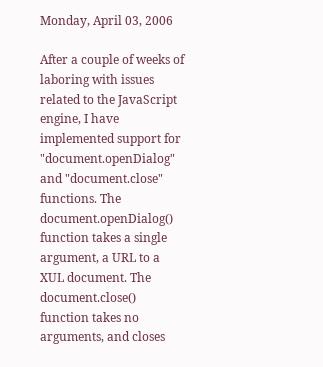Monday, April 03, 2006

After a couple of weeks of laboring with issues related to the JavaScript engine, I have implemented support for "document.openDialog" and "document.close" functions. The document.openDialog() function takes a single argument, a URL to a XUL document. The document.close() function takes no arguments, and closes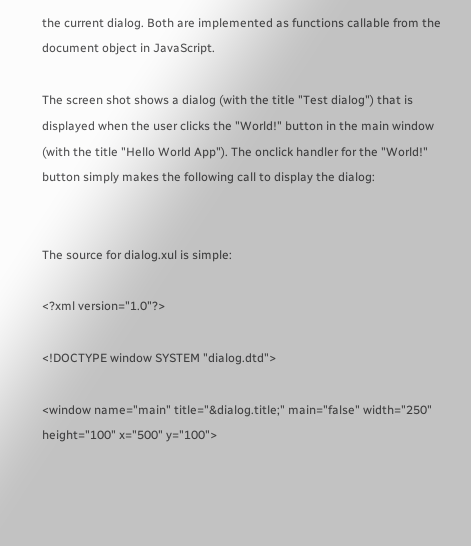the current dialog. Both are implemented as functions callable from the document object in JavaScript.

The screen shot shows a dialog (with the title "Test dialog") that is displayed when the user clicks the "World!" button in the main window (with the title "Hello World App"). The onclick handler for the "World!" button simply makes the following call to display the dialog:


The source for dialog.xul is simple:

<?xml version="1.0"?>

<!DOCTYPE window SYSTEM "dialog.dtd">

<window name="main" title="&dialog.title;" main="false" width="250" height="100" x="500" y="100">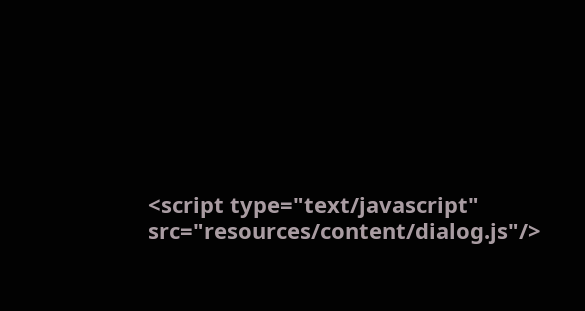<script type="text/javascript" src="resources/content/dialog.js"/>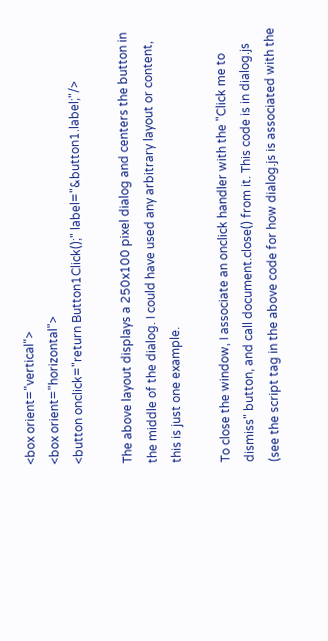<box orient="vertical">
<box orient="horizontal">
<button onclick="return Button1Click();" label="&button1.label;"/>

The above layout displays a 250x100 pixel dialog and centers the button in the middle of the dialog. I could have used any arbitrary layout or content, this is just one example.

To close the window, I associate an onclick handler with the "Click me to dismiss" button, and call document.close() from it. This code is in dialog.js (see the script tag in the above code for how dialog.js is associated with the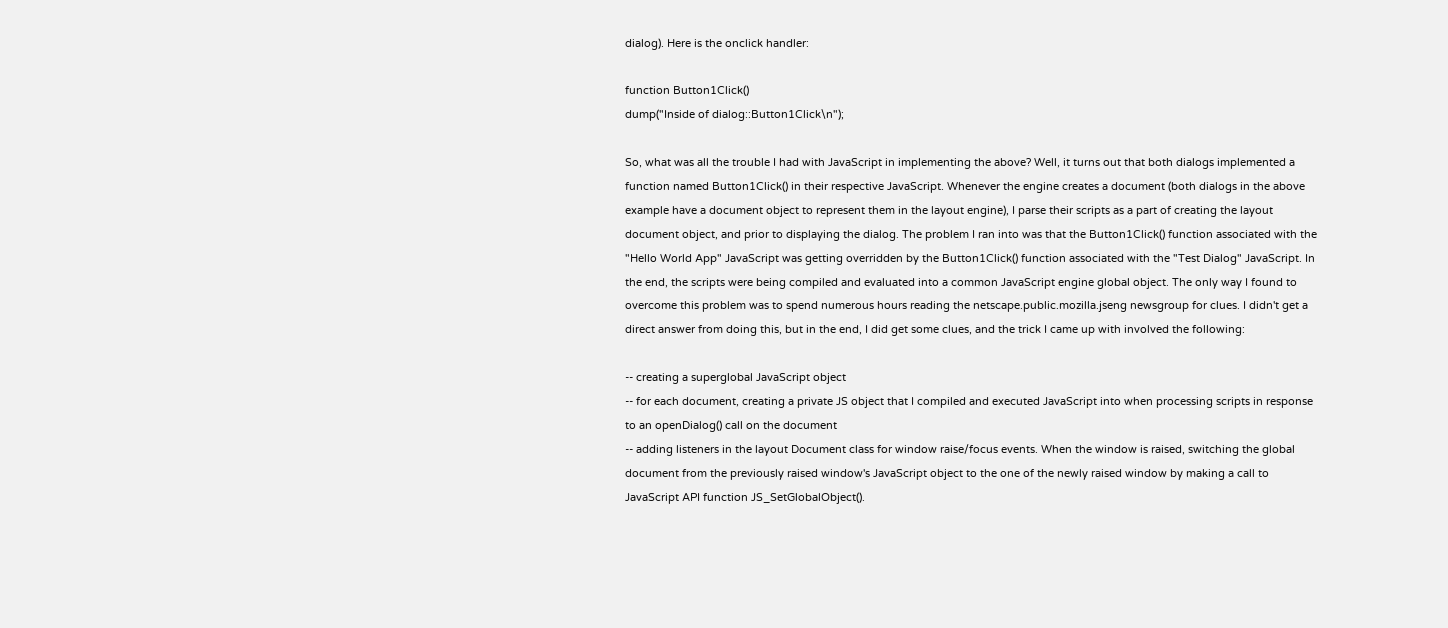dialog). Here is the onclick handler:

function Button1Click()
dump("Inside of dialog::Button1Click\n");

So, what was all the trouble I had with JavaScript in implementing the above? Well, it turns out that both dialogs implemented a function named Button1Click() in their respective JavaScript. Whenever the engine creates a document (both dialogs in the above example have a document object to represent them in the layout engine), I parse their scripts as a part of creating the layout document object, and prior to displaying the dialog. The problem I ran into was that the Button1Click() function associated with the "Hello World App" JavaScript was getting overridden by the Button1Click() function associated with the "Test Dialog" JavaScript. In the end, the scripts were being compiled and evaluated into a common JavaScript engine global object. The only way I found to overcome this problem was to spend numerous hours reading the netscape.public.mozilla.jseng newsgroup for clues. I didn't get a direct answer from doing this, but in the end, I did get some clues, and the trick I came up with involved the following:

-- creating a superglobal JavaScript object
-- for each document, creating a private JS object that I compiled and executed JavaScript into when processing scripts in response to an openDialog() call on the document
-- adding listeners in the layout Document class for window raise/focus events. When the window is raised, switching the global document from the previously raised window's JavaScript object to the one of the newly raised window by making a call to JavaScript API function JS_SetGlobalObject().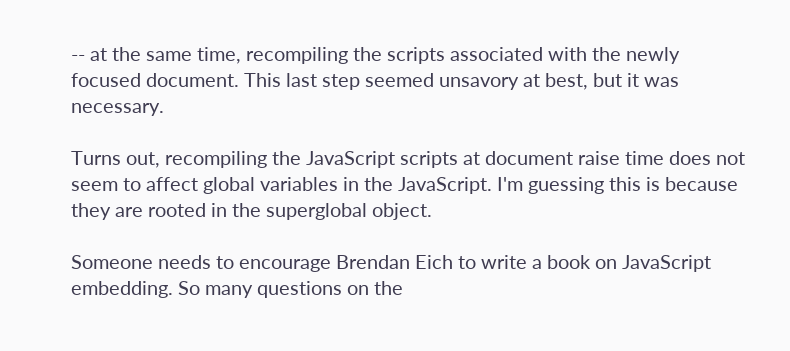-- at the same time, recompiling the scripts associated with the newly focused document. This last step seemed unsavory at best, but it was necessary.

Turns out, recompiling the JavaScript scripts at document raise time does not seem to affect global variables in the JavaScript. I'm guessing this is because they are rooted in the superglobal object.

Someone needs to encourage Brendan Eich to write a book on JavaScript embedding. So many questions on the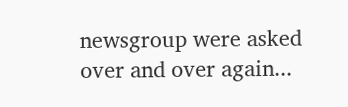newsgroup were asked over and over again...